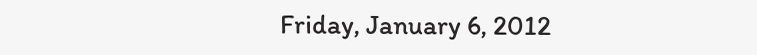Friday, January 6, 2012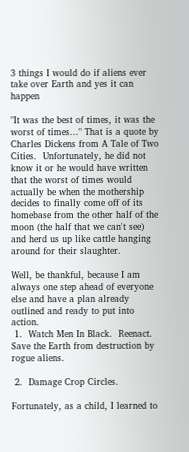3 things I would do if aliens ever take over Earth and yes it can happen

"It was the best of times, it was the worst of times..." That is a quote by Charles Dickens from A Tale of Two Cities.  Unfortunately, he did not know it or he would have written that the worst of times would actually be when the mothership decides to finally come off of its homebase from the other half of the moon (the half that we can't see) and herd us up like cattle hanging around for their slaughter.

Well, be thankful, because I am always one step ahead of everyone else and have a plan already outlined and ready to put into action.
 1.  Watch Men In Black.  Reenact.  Save the Earth from destruction by rogue aliens.

 2.  Damage Crop Circles.

Fortunately, as a child, I learned to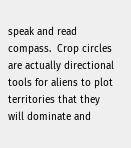speak and read compass.  Crop circles are actually directional tools for aliens to plot territories that they will dominate and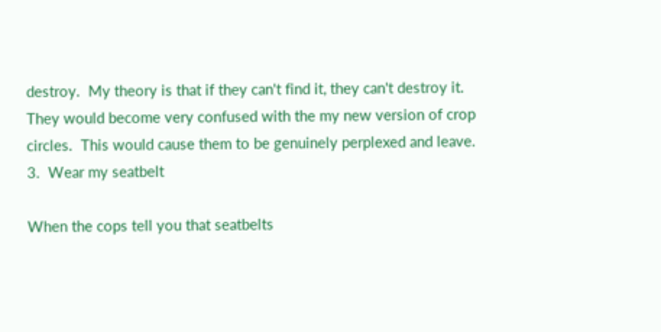destroy.  My theory is that if they can't find it, they can't destroy it.  They would become very confused with the my new version of crop circles.  This would cause them to be genuinely perplexed and leave.
3.  Wear my seatbelt

When the cops tell you that seatbelts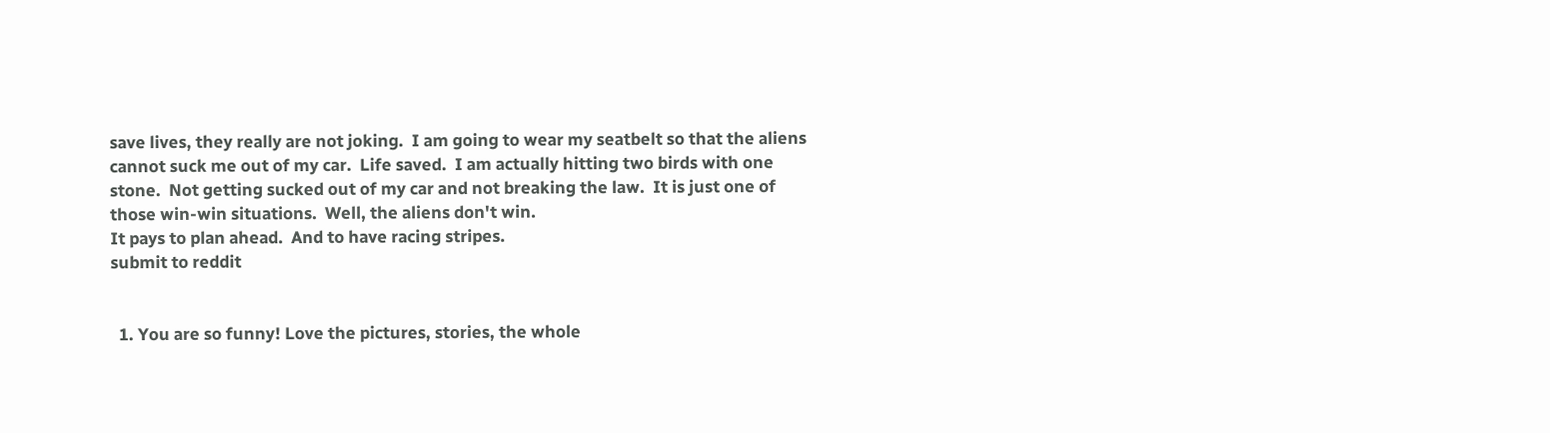save lives, they really are not joking.  I am going to wear my seatbelt so that the aliens cannot suck me out of my car.  Life saved.  I am actually hitting two birds with one stone.  Not getting sucked out of my car and not breaking the law.  It is just one of those win-win situations.  Well, the aliens don't win.
It pays to plan ahead.  And to have racing stripes.
submit to reddit


  1. You are so funny! Love the pictures, stories, the whole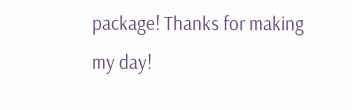package! Thanks for making my day!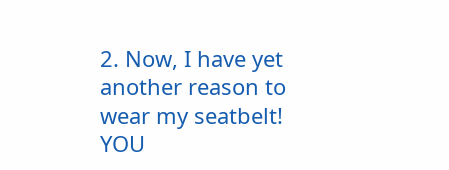2. Now, I have yet another reason to wear my seatbelt! YOU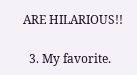ARE HILARIOUS!!

  3. My favorite.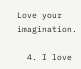Love your imagination.

  4. I love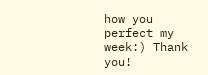how you perfect my week:) Thank you!